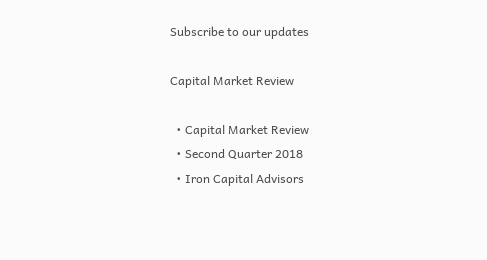Subscribe to our updates

Capital Market Review

  • Capital Market Review
  • Second Quarter 2018
  • Iron Capital Advisors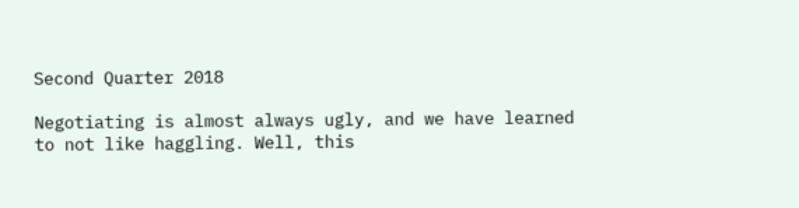Second Quarter 2018

Negotiating is almost always ugly, and we have learned to not like haggling. Well, this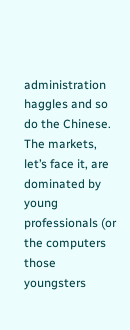administration haggles and so do the Chinese. The markets, let’s face it, are dominated by young professionals (or the computers those youngsters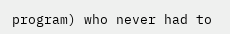program) who never had to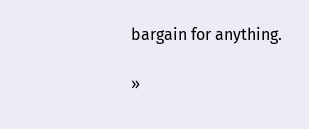bargain for anything.

»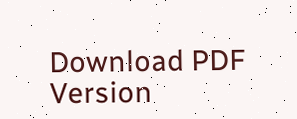Download PDF Version